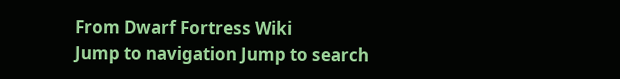From Dwarf Fortress Wiki
Jump to navigation Jump to search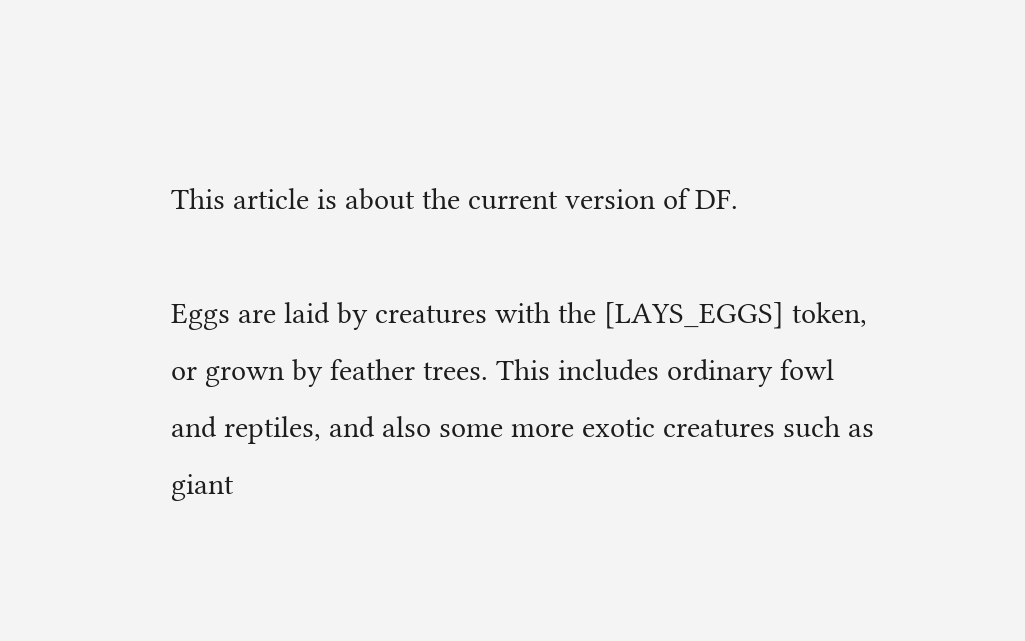This article is about the current version of DF.

Eggs are laid by creatures with the [LAYS_EGGS] token, or grown by feather trees. This includes ordinary fowl and reptiles, and also some more exotic creatures such as giant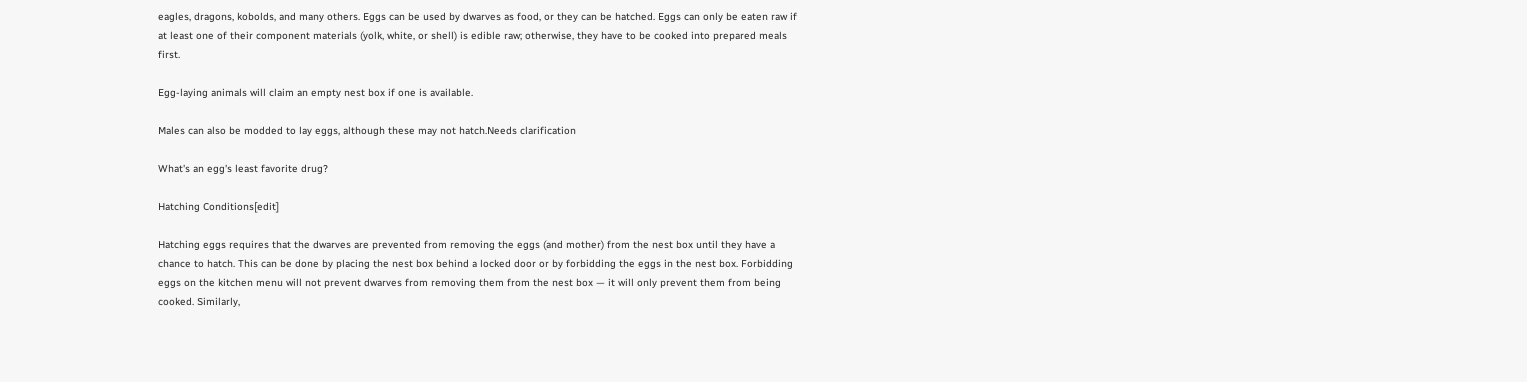eagles, dragons, kobolds, and many others. Eggs can be used by dwarves as food, or they can be hatched. Eggs can only be eaten raw if at least one of their component materials (yolk, white, or shell) is edible raw; otherwise, they have to be cooked into prepared meals first.

Egg-laying animals will claim an empty nest box if one is available.

Males can also be modded to lay eggs, although these may not hatch.Needs clarification

What's an egg's least favorite drug?

Hatching Conditions[edit]

Hatching eggs requires that the dwarves are prevented from removing the eggs (and mother) from the nest box until they have a chance to hatch. This can be done by placing the nest box behind a locked door or by forbidding the eggs in the nest box. Forbidding eggs on the kitchen menu will not prevent dwarves from removing them from the nest box — it will only prevent them from being cooked. Similarly,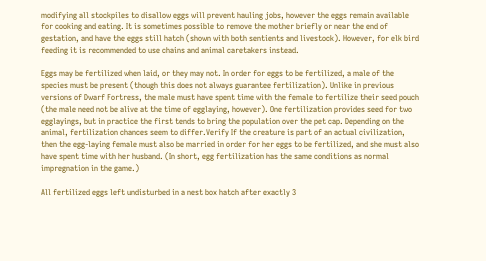modifying all stockpiles to disallow eggs will prevent hauling jobs, however the eggs remain available for cooking and eating. It is sometimes possible to remove the mother briefly or near the end of gestation, and have the eggs still hatch (shown with both sentients and livestock). However, for elk bird feeding it is recommended to use chains and animal caretakers instead.

Eggs may be fertilized when laid, or they may not. In order for eggs to be fertilized, a male of the species must be present (though this does not always guarantee fertilization). Unlike in previous versions of Dwarf Fortress, the male must have spent time with the female to fertilize their seed pouch (the male need not be alive at the time of egglaying, however). One fertilization provides seed for two egglayings, but in practice the first tends to bring the population over the pet cap. Depending on the animal, fertilization chances seem to differ.Verify If the creature is part of an actual civilization, then the egg-laying female must also be married in order for her eggs to be fertilized, and she must also have spent time with her husband. (In short, egg fertilization has the same conditions as normal impregnation in the game.)

All fertilized eggs left undisturbed in a nest box hatch after exactly 3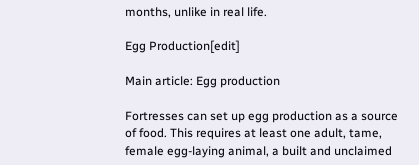months, unlike in real life.

Egg Production[edit]

Main article: Egg production

Fortresses can set up egg production as a source of food. This requires at least one adult, tame, female egg-laying animal, a built and unclaimed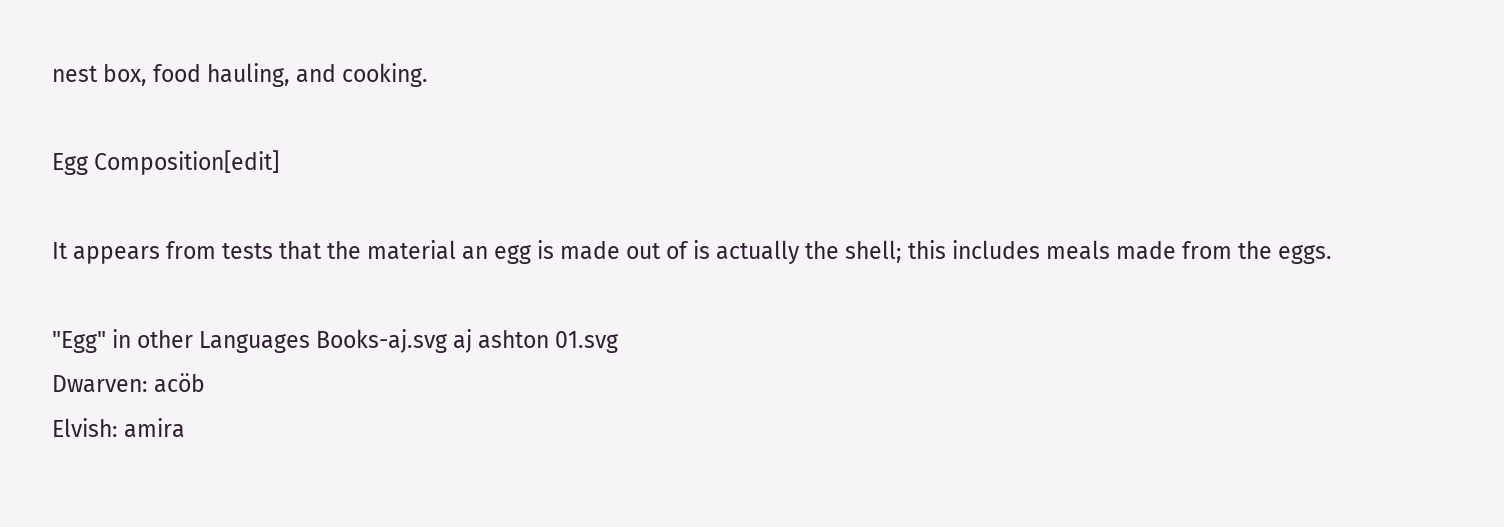nest box, food hauling, and cooking.

Egg Composition[edit]

It appears from tests that the material an egg is made out of is actually the shell; this includes meals made from the eggs.

"Egg" in other Languages Books-aj.svg aj ashton 01.svg
Dwarven: acöb
Elvish: amira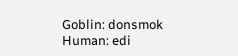Goblin: donsmok
Human: edi